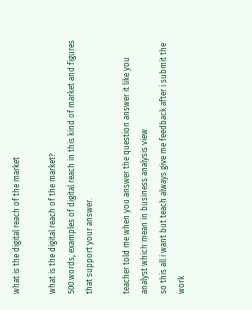what is the digital reach of the market

what is the digital reach of the market?
500 words, examples of digital reach in this kind of market and figures that support your answer.

teacher told me when you answer the question answer it like you analyst which mean in business analysis view
so this all i want but teach always give me feedback after i submit the work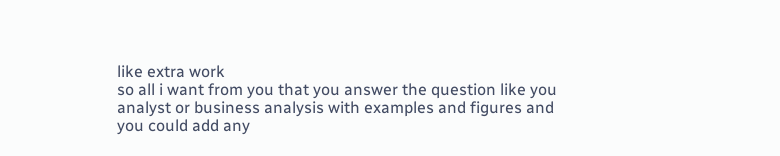like extra work
so all i want from you that you answer the question like you analyst or business analysis with examples and figures and you could add any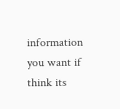information you want if think its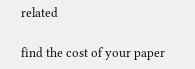related

find the cost of your paper